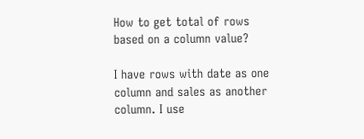How to get total of rows based on a column value?

I have rows with date as one column and sales as another column. I use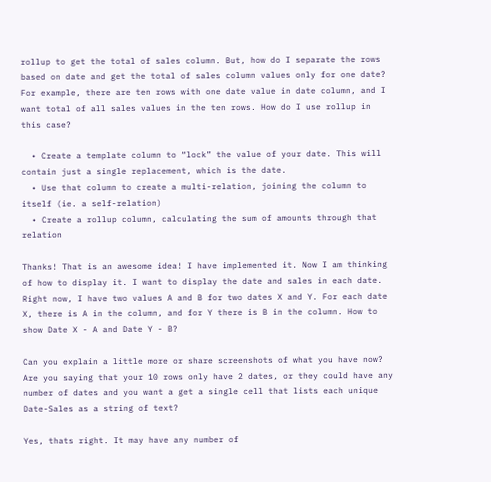rollup to get the total of sales column. But, how do I separate the rows based on date and get the total of sales column values only for one date? For example, there are ten rows with one date value in date column, and I want total of all sales values in the ten rows. How do I use rollup in this case?

  • Create a template column to “lock” the value of your date. This will contain just a single replacement, which is the date.
  • Use that column to create a multi-relation, joining the column to itself (ie. a self-relation)
  • Create a rollup column, calculating the sum of amounts through that relation

Thanks! That is an awesome idea! I have implemented it. Now I am thinking of how to display it. I want to display the date and sales in each date. Right now, I have two values A and B for two dates X and Y. For each date X, there is A in the column, and for Y there is B in the column. How to show Date X - A and Date Y - B?

Can you explain a little more or share screenshots of what you have now? Are you saying that your 10 rows only have 2 dates, or they could have any number of dates and you want a get a single cell that lists each unique Date-Sales as a string of text?

Yes, thats right. It may have any number of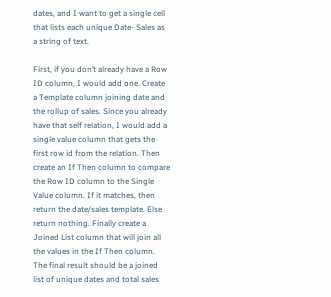dates, and I want to get a single cell that lists each unique Date- Sales as a string of text.

First, if you don’t already have a Row ID column, I would add one. Create a Template column joining date and the rollup of sales. Since you already have that self relation, I would add a single value column that gets the first row id from the relation. Then create an If Then column to compare the Row ID column to the Single Value column. If it matches, then return the date/sales template. Else return nothing. Finally create a Joined List column that will join all the values in the If Then column. The final result should be a joined list of unique dates and total sales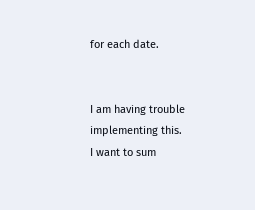for each date.


I am having trouble implementing this.
I want to sum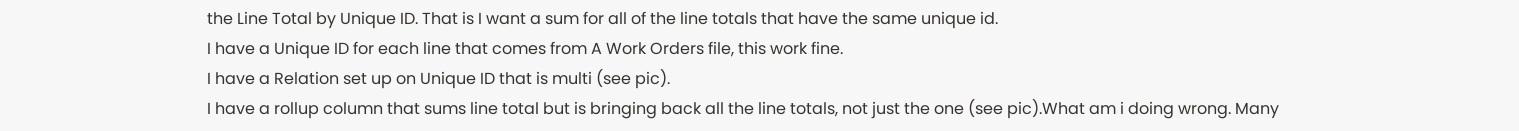the Line Total by Unique ID. That is I want a sum for all of the line totals that have the same unique id.
I have a Unique ID for each line that comes from A Work Orders file, this work fine.
I have a Relation set up on Unique ID that is multi (see pic).
I have a rollup column that sums line total but is bringing back all the line totals, not just the one (see pic).What am i doing wrong. Many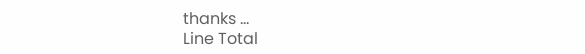thanks …
Line Total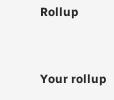Rollup


Your rollup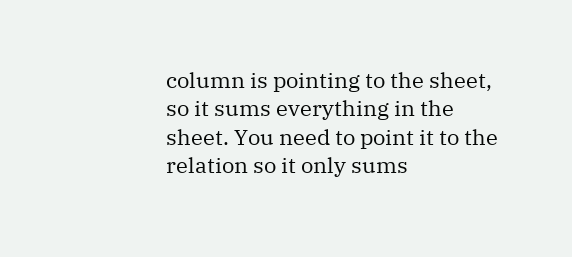column is pointing to the sheet, so it sums everything in the sheet. You need to point it to the relation so it only sums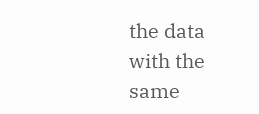the data with the same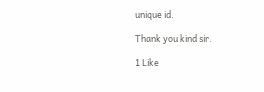unique id.

Thank you kind sir.

1 Like